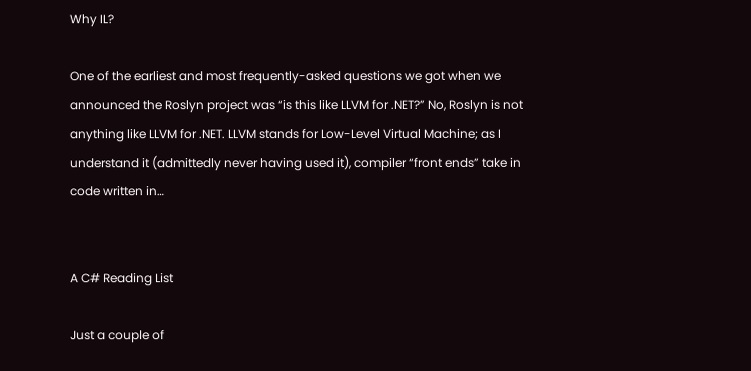Why IL?

One of the earliest and most frequently-asked questions we got when we announced the Roslyn project was “is this like LLVM for .NET?” No, Roslyn is not anything like LLVM for .NET. LLVM stands for Low-Level Virtual Machine; as I understand it (admittedly never having used it), compiler “front ends” take in code written in…


A C# Reading List

Just a couple of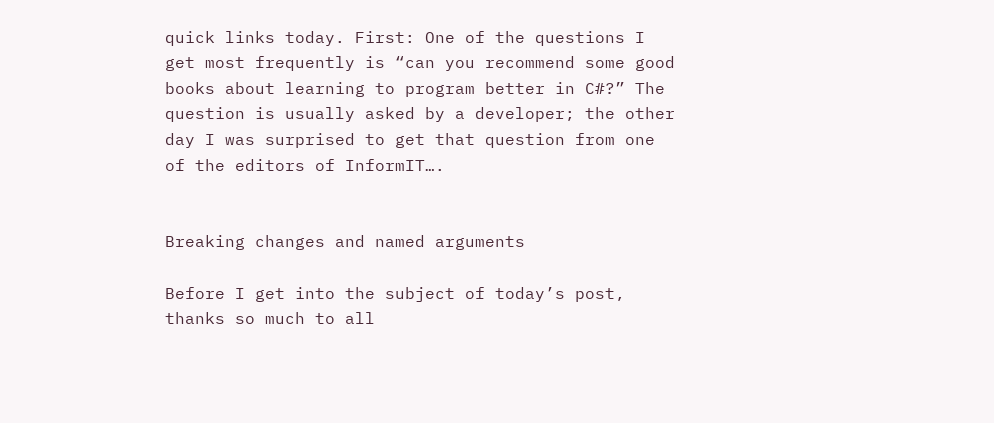quick links today. First: One of the questions I get most frequently is “can you recommend some good books about learning to program better in C#?” The question is usually asked by a developer; the other day I was surprised to get that question from one of the editors of InformIT….


Breaking changes and named arguments

Before I get into the subject of today’s post, thanks so much to all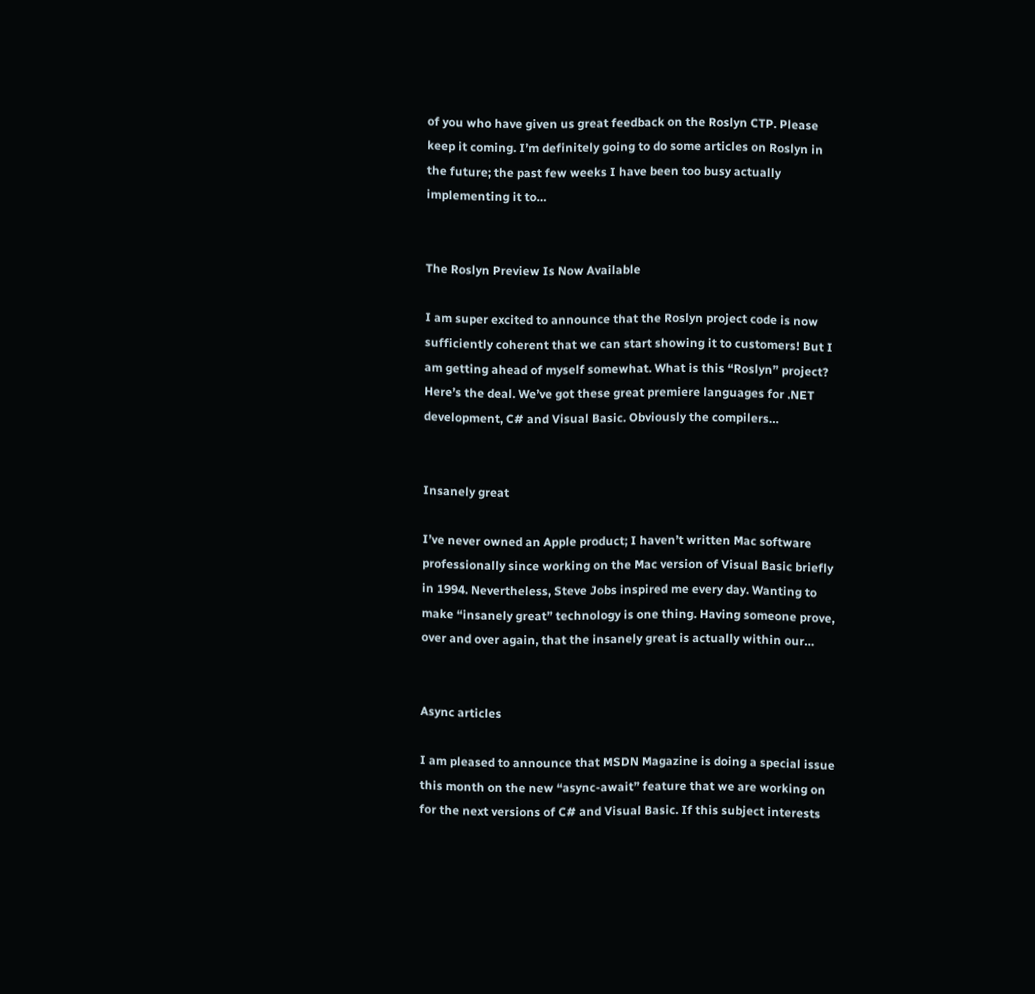of you who have given us great feedback on the Roslyn CTP. Please keep it coming. I’m definitely going to do some articles on Roslyn in the future; the past few weeks I have been too busy actually implementing it to…


The Roslyn Preview Is Now Available

I am super excited to announce that the Roslyn project code is now sufficiently coherent that we can start showing it to customers! But I am getting ahead of myself somewhat. What is this “Roslyn” project? Here’s the deal. We’ve got these great premiere languages for .NET development, C# and Visual Basic. Obviously the compilers…


Insanely great

I’ve never owned an Apple product; I haven’t written Mac software professionally since working on the Mac version of Visual Basic briefly in 1994. Nevertheless, Steve Jobs inspired me every day. Wanting to make “insanely great” technology is one thing. Having someone prove, over and over again, that the insanely great is actually within our…


Async articles

I am pleased to announce that MSDN Magazine is doing a special issue this month on the new “async-await” feature that we are working on for the next versions of C# and Visual Basic. If this subject interests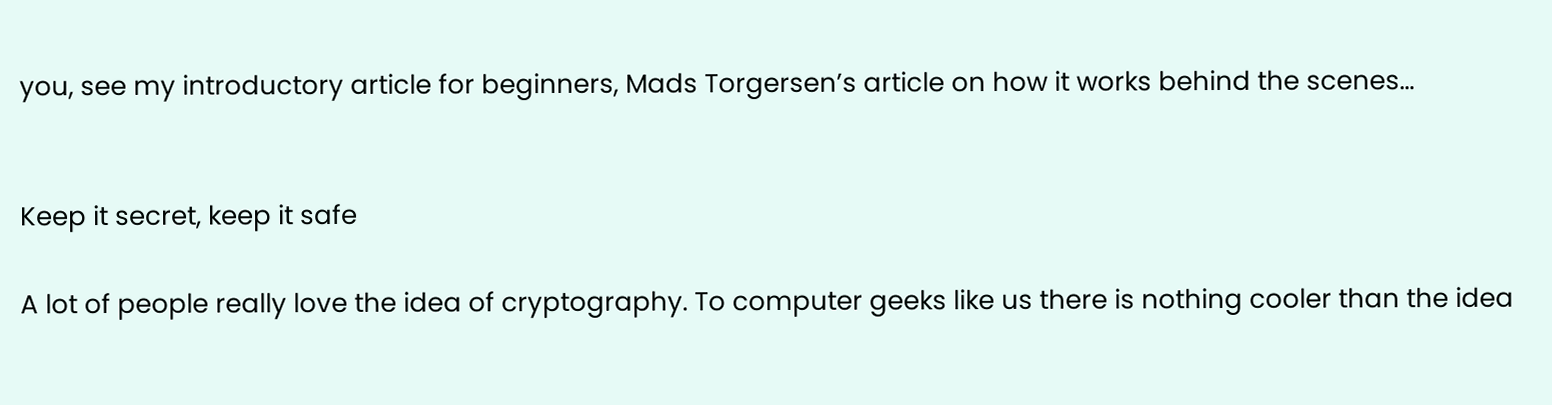you, see my introductory article for beginners, Mads Torgersen’s article on how it works behind the scenes…


Keep it secret, keep it safe

A lot of people really love the idea of cryptography. To computer geeks like us there is nothing cooler than the idea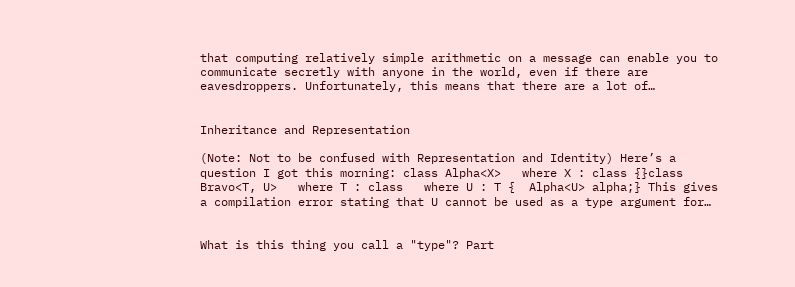that computing relatively simple arithmetic on a message can enable you to communicate secretly with anyone in the world, even if there are eavesdroppers. Unfortunately, this means that there are a lot of…


Inheritance and Representation

(Note: Not to be confused with Representation and Identity) Here’s a question I got this morning: class Alpha<X>   where X : class {}class Bravo<T, U>   where T : class   where U : T {  Alpha<U> alpha;} This gives a compilation error stating that U cannot be used as a type argument for…


What is this thing you call a "type"? Part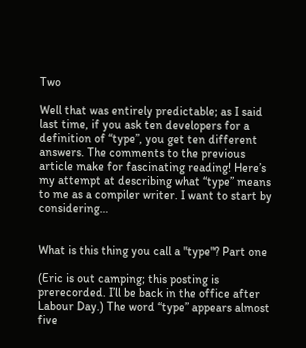Two

Well that was entirely predictable; as I said last time, if you ask ten developers for a definition of “type”, you get ten different answers. The comments to the previous article make for fascinating reading! Here’s my attempt at describing what “type” means to me as a compiler writer. I want to start by considering…


What is this thing you call a "type"? Part one

(Eric is out camping; this posting is prerecorded. I’ll be back in the office after Labour Day.) The word “type” appears almost five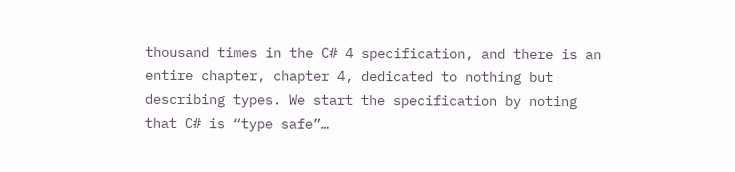thousand times in the C# 4 specification, and there is an entire chapter, chapter 4, dedicated to nothing but describing types. We start the specification by noting that C# is “type safe”…